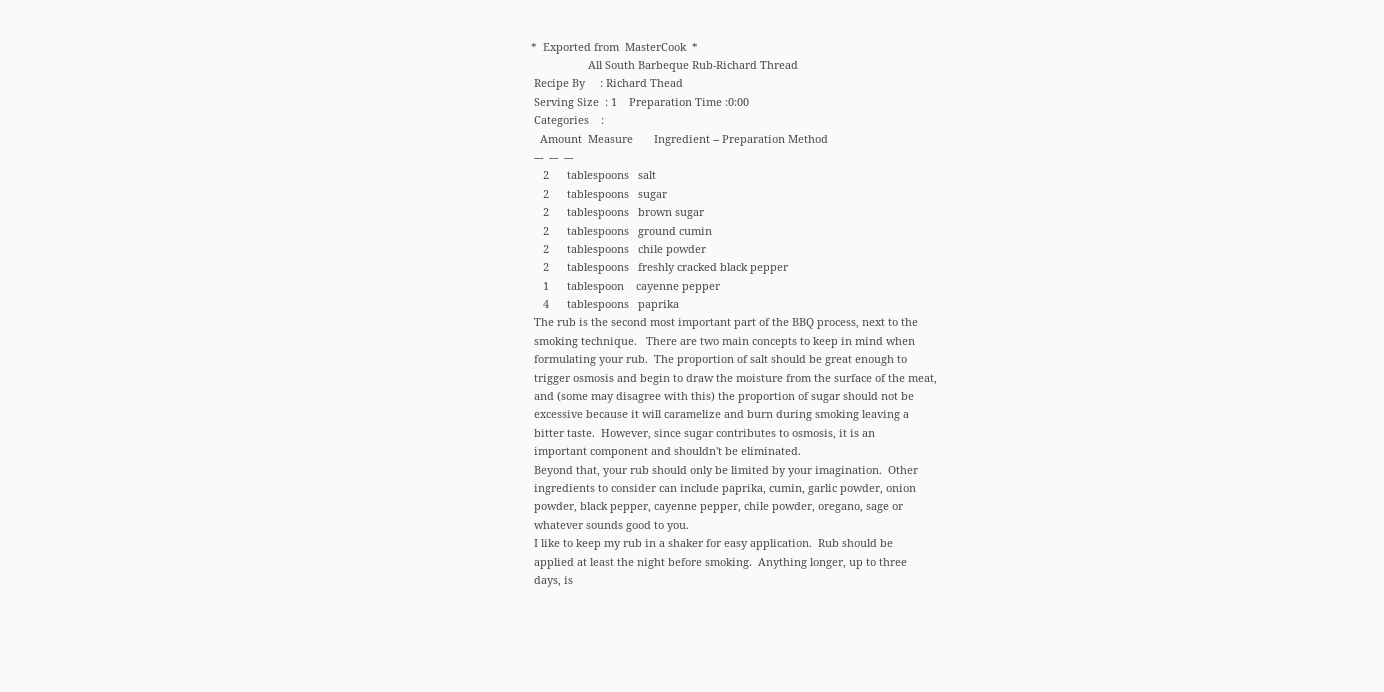*  Exported from  MasterCook  *
                   All South Barbeque Rub-Richard Thread
 Recipe By     : Richard Thead
 Serving Size  : 1    Preparation Time :0:00
 Categories    :
   Amount  Measure       Ingredient -- Preparation Method
 ---  ---  ---
    2      tablespoons   salt
    2      tablespoons   sugar
    2      tablespoons   brown sugar
    2      tablespoons   ground cumin
    2      tablespoons   chile powder
    2      tablespoons   freshly cracked black pepper
    1      tablespoon    cayenne pepper
    4      tablespoons   paprika
 The rub is the second most important part of the BBQ process, next to the
 smoking technique.   There are two main concepts to keep in mind when
 formulating your rub.  The proportion of salt should be great enough to
 trigger osmosis and begin to draw the moisture from the surface of the meat,
 and (some may disagree with this) the proportion of sugar should not be
 excessive because it will caramelize and burn during smoking leaving a
 bitter taste.  However, since sugar contributes to osmosis, it is an
 important component and shouldn't be eliminated.
 Beyond that, your rub should only be limited by your imagination.  Other
 ingredients to consider can include paprika, cumin, garlic powder, onion
 powder, black pepper, cayenne pepper, chile powder, oregano, sage or
 whatever sounds good to you.
 I like to keep my rub in a shaker for easy application.  Rub should be
 applied at least the night before smoking.  Anything longer, up to three
 days, is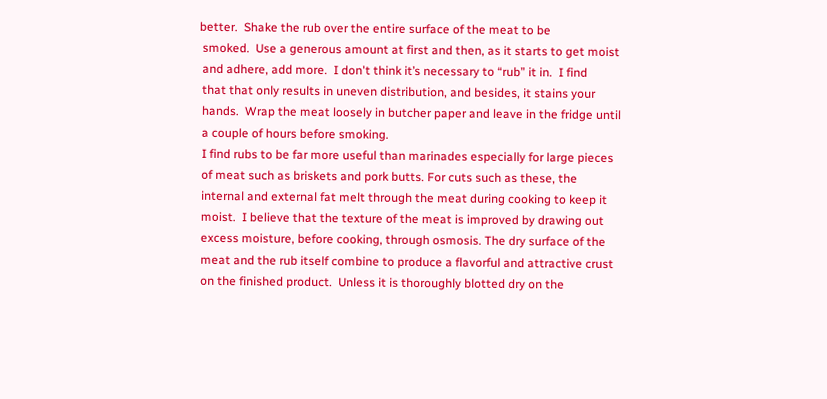better.  Shake the rub over the entire surface of the meat to be
 smoked.  Use a generous amount at first and then, as it starts to get moist
 and adhere, add more.  I don't think it’s necessary to “rub” it in.  I find
 that that only results in uneven distribution, and besides, it stains your
 hands.  Wrap the meat loosely in butcher paper and leave in the fridge until
 a couple of hours before smoking.
 I find rubs to be far more useful than marinades especially for large pieces
 of meat such as briskets and pork butts. For cuts such as these, the
 internal and external fat melt through the meat during cooking to keep it
 moist.  I believe that the texture of the meat is improved by drawing out
 excess moisture, before cooking, through osmosis. The dry surface of the
 meat and the rub itself combine to produce a flavorful and attractive crust
 on the finished product.  Unless it is thoroughly blotted dry on the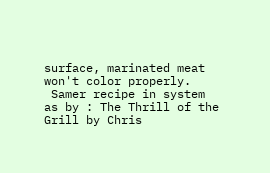surface, marinated meat won't color properly.
 Samer recipe in system as by : The Thrill of the Grill by Chris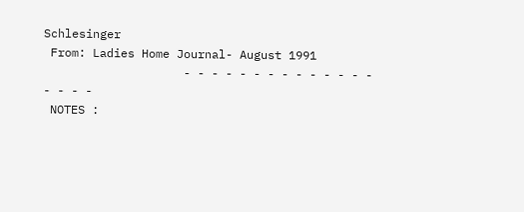Schlesinger
 From: Ladies Home Journal- August 1991
                    - - - - - - - - - - - - - - - - - -
 NOTES :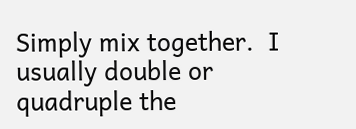Simply mix together.  I usually double or quadruple the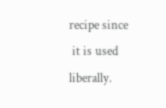recipe since
 it is used liberally.